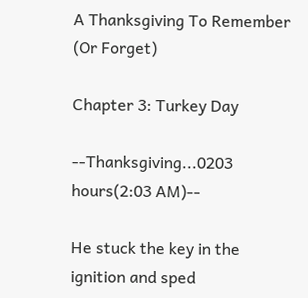A Thanksgiving To Remember (Or Forget)

Chapter 3: Turkey Day

--Thanksgiving...0203 hours(2:03 AM)--

He stuck the key in the ignition and sped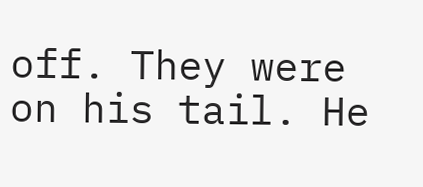off. They were on his tail. He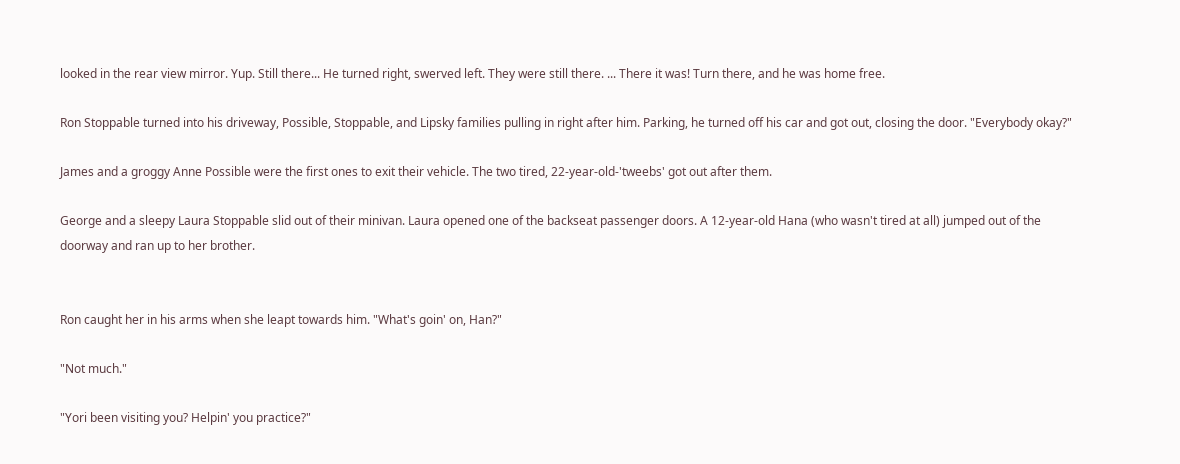looked in the rear view mirror. Yup. Still there... He turned right, swerved left. They were still there. ... There it was! Turn there, and he was home free.

Ron Stoppable turned into his driveway, Possible, Stoppable, and Lipsky families pulling in right after him. Parking, he turned off his car and got out, closing the door. "Everybody okay?"

James and a groggy Anne Possible were the first ones to exit their vehicle. The two tired, 22-year-old-'tweebs' got out after them.

George and a sleepy Laura Stoppable slid out of their minivan. Laura opened one of the backseat passenger doors. A 12-year-old Hana (who wasn't tired at all) jumped out of the doorway and ran up to her brother.


Ron caught her in his arms when she leapt towards him. "What's goin' on, Han?"

"Not much."

"Yori been visiting you? Helpin' you practice?"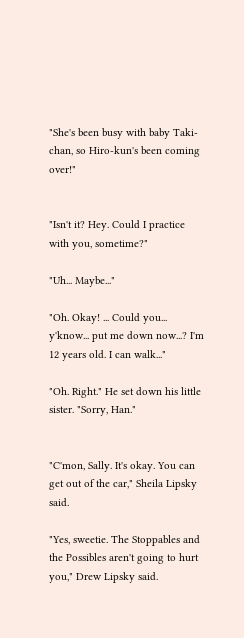"She's been busy with baby Taki-chan, so Hiro-kun's been coming over!"


"Isn't it? Hey. Could I practice with you, sometime?"

"Uh... Maybe..."

"Oh. Okay! ... Could you... y'know... put me down now...? I'm 12 years old. I can walk..."

"Oh. Right." He set down his little sister. "Sorry, Han."


"C'mon, Sally. It's okay. You can get out of the car," Sheila Lipsky said.

"Yes, sweetie. The Stoppables and the Possibles aren't going to hurt you," Drew Lipsky said.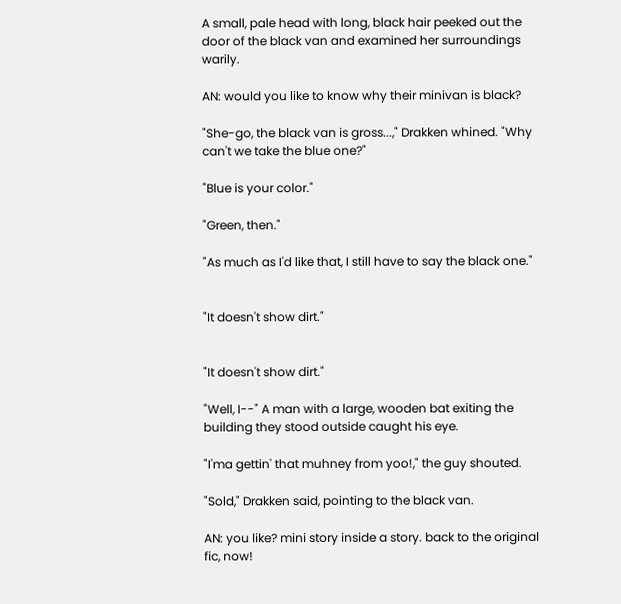A small, pale head with long, black hair peeked out the door of the black van and examined her surroundings warily.

AN: would you like to know why their minivan is black?

"She-go, the black van is gross...," Drakken whined. "Why can't we take the blue one?"

"Blue is your color."

"Green, then."

"As much as I'd like that, I still have to say the black one."


"It doesn't show dirt."


"It doesn't show dirt."

"Well, I--" A man with a large, wooden bat exiting the building they stood outside caught his eye.

"I'ma gettin' that muhney from yoo!," the guy shouted.

"Sold," Drakken said, pointing to the black van.

AN: you like? mini story inside a story. back to the original fic, now!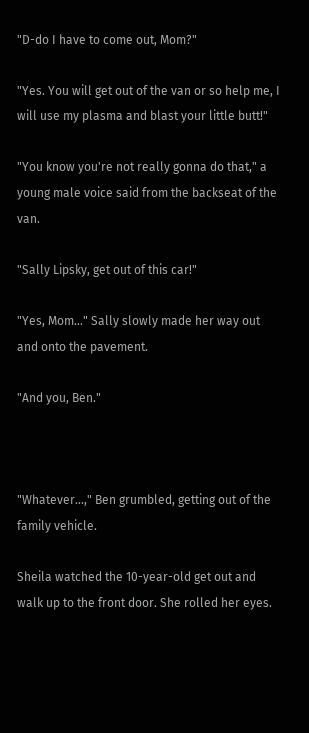"D-do I have to come out, Mom?"

"Yes. You will get out of the van or so help me, I will use my plasma and blast your little butt!"

"You know you're not really gonna do that," a young male voice said from the backseat of the van.

"Sally Lipsky, get out of this car!"

"Yes, Mom..." Sally slowly made her way out and onto the pavement.

"And you, Ben."



"Whatever...," Ben grumbled, getting out of the family vehicle.

Sheila watched the 10-year-old get out and walk up to the front door. She rolled her eyes.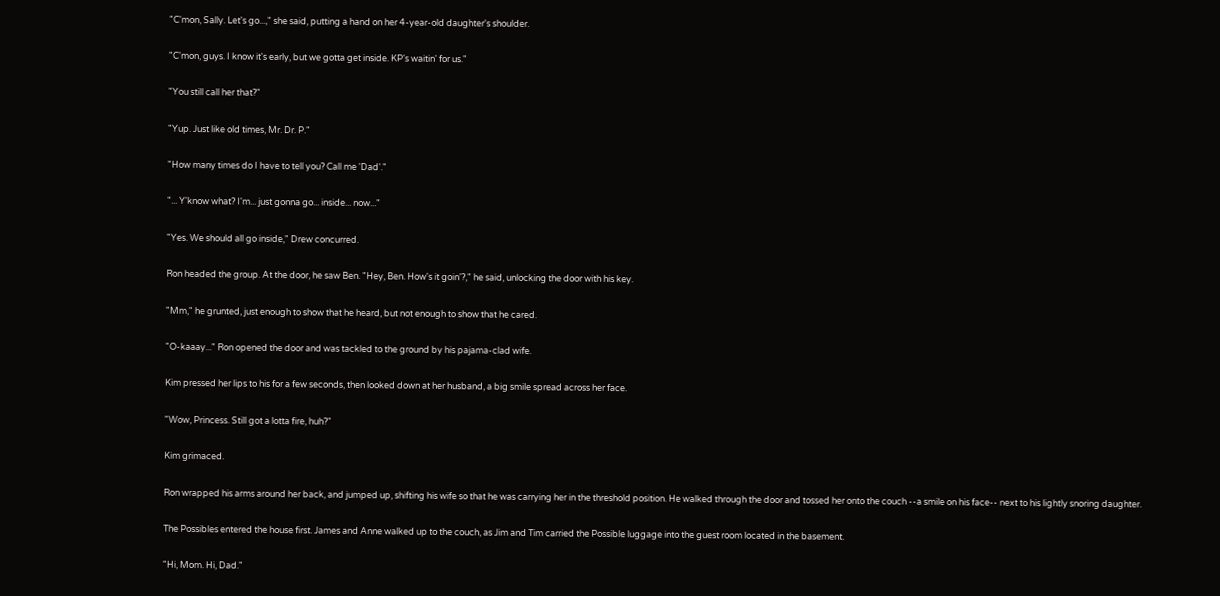"C'mon, Sally. Let's go...," she said, putting a hand on her 4-year-old daughter's shoulder.

"C'mon, guys. I know it's early, but we gotta get inside. KP's waitin' for us."

"You still call her that?"

"Yup. Just like old times, Mr. Dr. P."

"How many times do I have to tell you? Call me 'Dad'."

"... Y'know what? I'm... just gonna go... inside... now..."

"Yes. We should all go inside," Drew concurred.

Ron headed the group. At the door, he saw Ben. "Hey, Ben. How's it goin'?," he said, unlocking the door with his key.

"Mm," he grunted, just enough to show that he heard, but not enough to show that he cared.

"O-kaaay..." Ron opened the door and was tackled to the ground by his pajama-clad wife.

Kim pressed her lips to his for a few seconds, then looked down at her husband, a big smile spread across her face.

"Wow, Princess. Still got a lotta fire, huh?"

Kim grimaced.

Ron wrapped his arms around her back, and jumped up, shifting his wife so that he was carrying her in the threshold position. He walked through the door and tossed her onto the couch --a smile on his face-- next to his lightly snoring daughter.

The Possibles entered the house first. James and Anne walked up to the couch, as Jim and Tim carried the Possible luggage into the guest room located in the basement.

"Hi, Mom. Hi, Dad."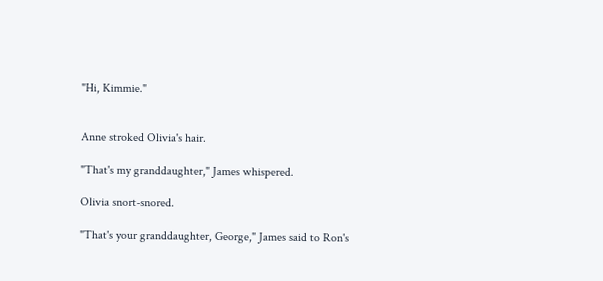"Hi, Kimmie."


Anne stroked Olivia's hair.

"That's my granddaughter," James whispered.

Olivia snort-snored.

"That's your granddaughter, George," James said to Ron's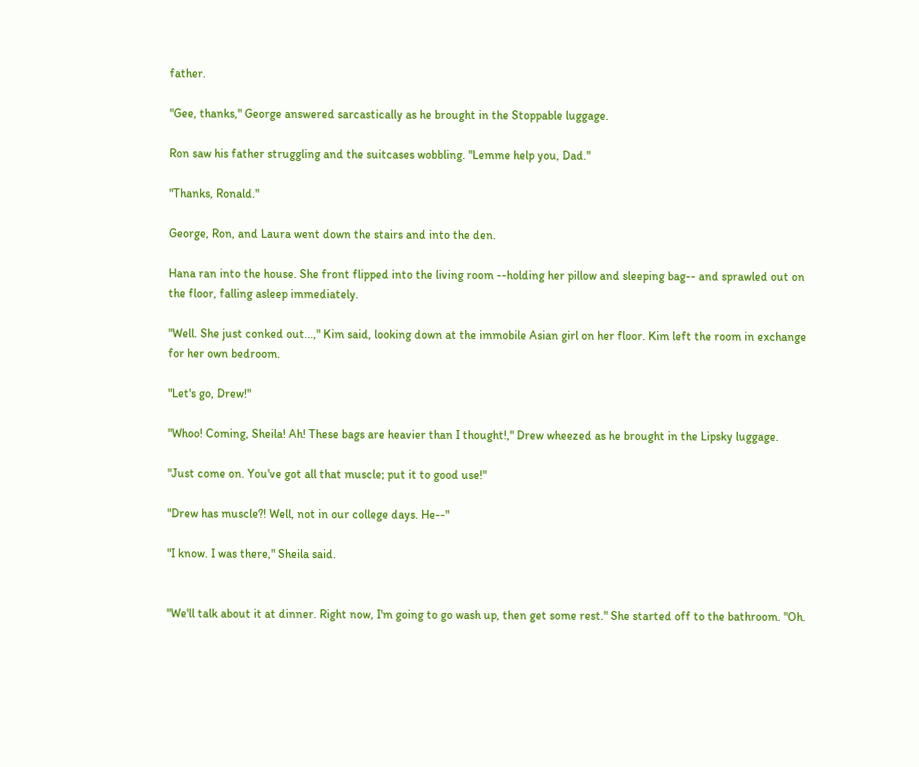father.

"Gee, thanks," George answered sarcastically as he brought in the Stoppable luggage.

Ron saw his father struggling and the suitcases wobbling. "Lemme help you, Dad."

"Thanks, Ronald."

George, Ron, and Laura went down the stairs and into the den.

Hana ran into the house. She front flipped into the living room --holding her pillow and sleeping bag-- and sprawled out on the floor, falling asleep immediately.

"Well. She just conked out...," Kim said, looking down at the immobile Asian girl on her floor. Kim left the room in exchange for her own bedroom.

"Let's go, Drew!"

"Whoo! Coming, Sheila! Ah! These bags are heavier than I thought!," Drew wheezed as he brought in the Lipsky luggage.

"Just come on. You've got all that muscle; put it to good use!"

"Drew has muscle?! Well, not in our college days. He--"

"I know. I was there," Sheila said.


"We'll talk about it at dinner. Right now, I'm going to go wash up, then get some rest." She started off to the bathroom. "Oh.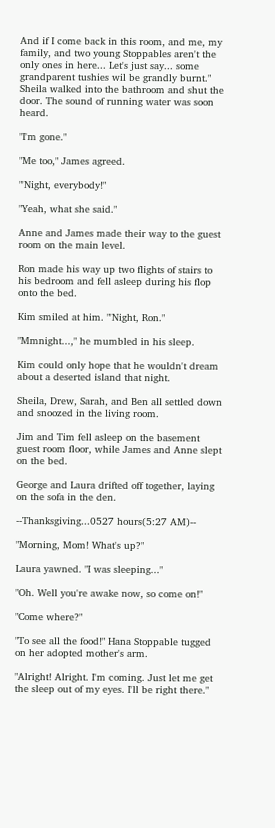And if I come back in this room, and me, my family, and two young Stoppables aren't the only ones in here... Let's just say... some grandparent tushies wil be grandly burnt." Sheila walked into the bathroom and shut the door. The sound of running water was soon heard.

"I'm gone."

"Me too," James agreed.

"'Night, everybody!"

"Yeah, what she said."

Anne and James made their way to the guest room on the main level.

Ron made his way up two flights of stairs to his bedroom and fell asleep during his flop onto the bed.

Kim smiled at him. "'Night, Ron."

"Mmnight...," he mumbled in his sleep.

Kim could only hope that he wouldn't dream about a deserted island that night.

Sheila, Drew, Sarah, and Ben all settled down and snoozed in the living room.

Jim and Tim fell asleep on the basement guest room floor, while James and Anne slept on the bed.

George and Laura drifted off together, laying on the sofa in the den.

--Thanksgiving...0527 hours(5:27 AM)--

"Morning, Mom! What's up?"

Laura yawned. "I was sleeping..."

"Oh. Well you're awake now, so come on!"

"Come where?"

"To see all the food!" Hana Stoppable tugged on her adopted mother's arm.

"Alright! Alright. I'm coming. Just let me get the sleep out of my eyes. I'll be right there."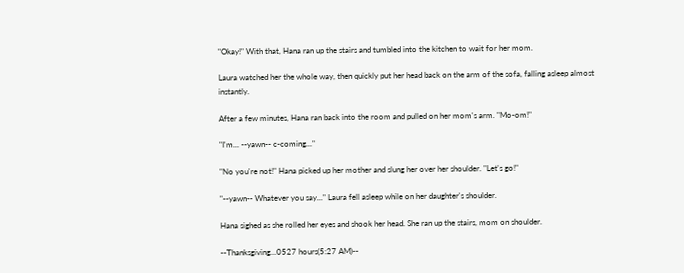"Okay!" With that, Hana ran up the stairs and tumbled into the kitchen to wait for her mom.

Laura watched her the whole way, then quickly put her head back on the arm of the sofa, falling asleep almost instantly.

After a few minutes, Hana ran back into the room and pulled on her mom's arm. "Mo-om!"

"I'm... --yawn-- c-coming..."

"No you're not!" Hana picked up her mother and slung her over her shoulder. "Let's go!"

"--yawn-- Whatever you say..." Laura fell asleep while on her daughter's shoulder.

Hana sighed as she rolled her eyes and shook her head. She ran up the stairs, mom on shoulder.

--Thanksgiving...0527 hours(5:27 AM)--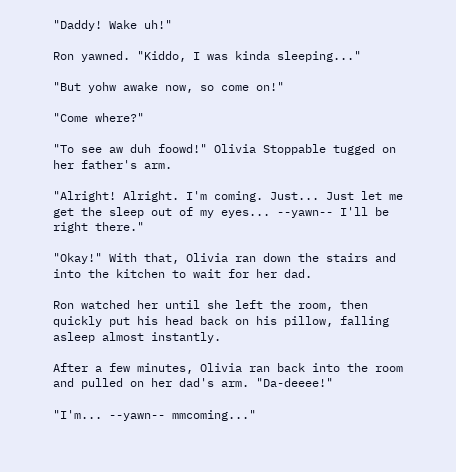"Daddy! Wake uh!"

Ron yawned. "Kiddo, I was kinda sleeping..."

"But yohw awake now, so come on!"

"Come where?"

"To see aw duh foowd!" Olivia Stoppable tugged on her father's arm.

"Alright! Alright. I'm coming. Just... Just let me get the sleep out of my eyes... --yawn-- I'll be right there."

"Okay!" With that, Olivia ran down the stairs and into the kitchen to wait for her dad.

Ron watched her until she left the room, then quickly put his head back on his pillow, falling asleep almost instantly.

After a few minutes, Olivia ran back into the room and pulled on her dad's arm. "Da-deeee!"

"I'm... --yawn-- mmcoming..."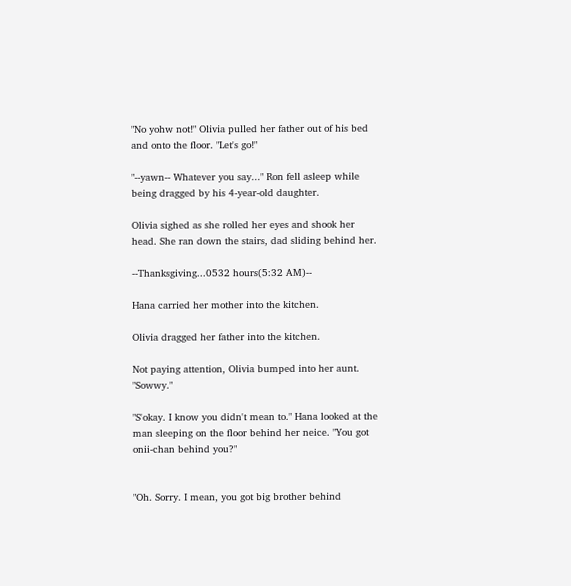"No yohw not!" Olivia pulled her father out of his bed and onto the floor. "Let's go!"

"--yawn-- Whatever you say..." Ron fell asleep while being dragged by his 4-year-old daughter.

Olivia sighed as she rolled her eyes and shook her head. She ran down the stairs, dad sliding behind her.

--Thanksgiving...0532 hours(5:32 AM)--

Hana carried her mother into the kitchen.

Olivia dragged her father into the kitchen.

Not paying attention, Olivia bumped into her aunt. "Sowwy."

"S'okay. I know you didn't mean to." Hana looked at the man sleeping on the floor behind her neice. "You got onii-chan behind you?"


"Oh. Sorry. I mean, you got big brother behind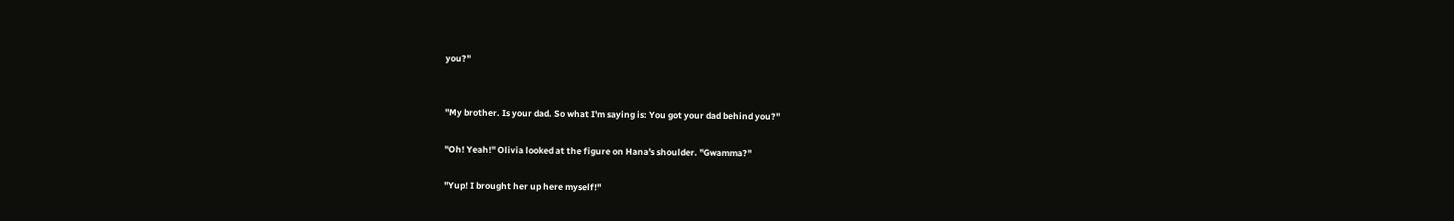you?"


"My brother. Is your dad. So what I'm saying is: You got your dad behind you?"

"Oh! Yeah!" Olivia looked at the figure on Hana's shoulder. "Gwamma?"

"Yup! I brought her up here myself!"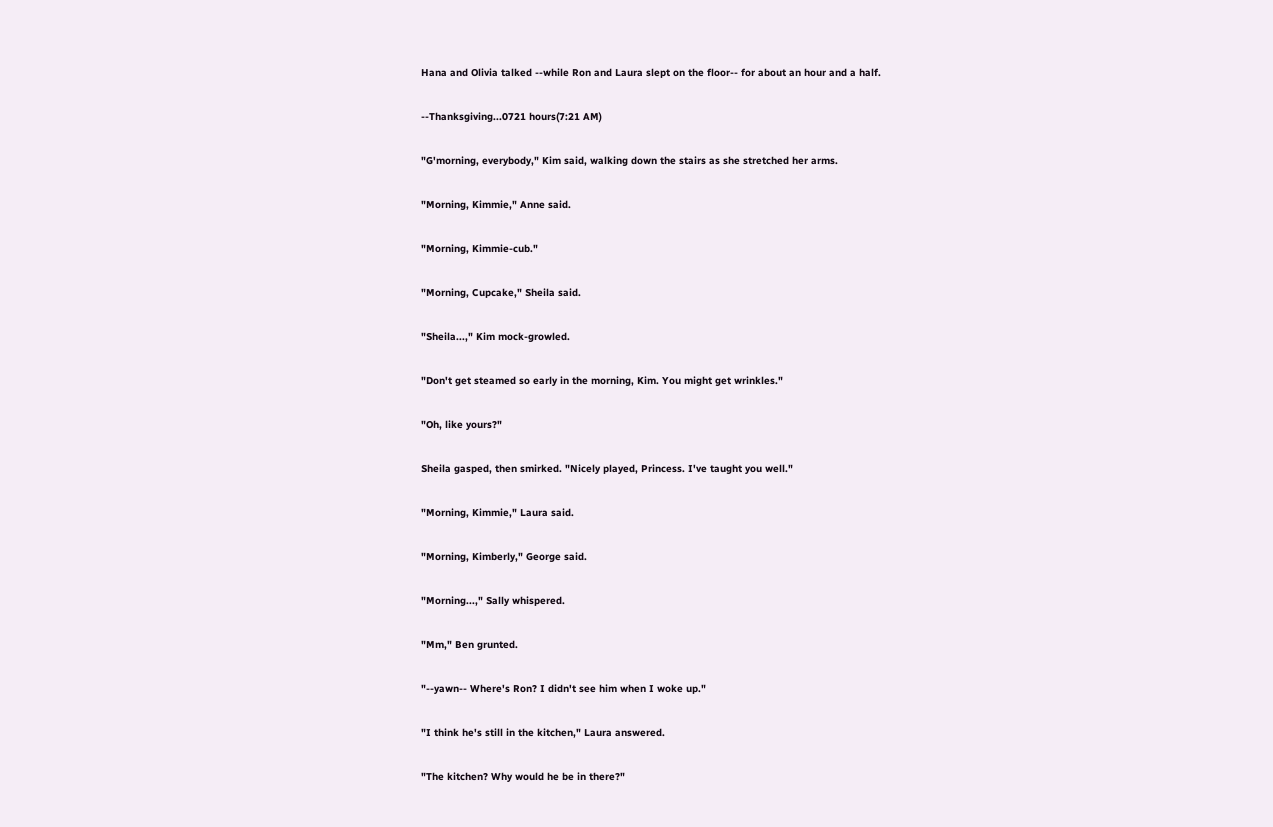Hana and Olivia talked --while Ron and Laura slept on the floor-- for about an hour and a half.

--Thanksgiving...0721 hours(7:21 AM)

"G'morning, everybody," Kim said, walking down the stairs as she stretched her arms.

"Morning, Kimmie," Anne said.

"Morning, Kimmie-cub."

"Morning, Cupcake," Sheila said.

"Sheila...," Kim mock-growled.

"Don't get steamed so early in the morning, Kim. You might get wrinkles."

"Oh, like yours?"

Sheila gasped, then smirked. "Nicely played, Princess. I've taught you well."

"Morning, Kimmie," Laura said.

"Morning, Kimberly," George said.

"Morning...," Sally whispered.

"Mm," Ben grunted.

"--yawn-- Where's Ron? I didn't see him when I woke up."

"I think he's still in the kitchen," Laura answered.

"The kitchen? Why would he be in there?"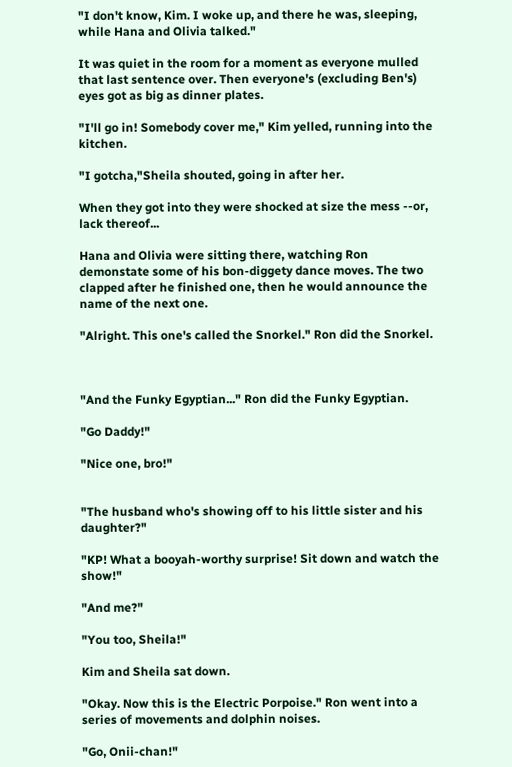"I don't know, Kim. I woke up, and there he was, sleeping, while Hana and Olivia talked."

It was quiet in the room for a moment as everyone mulled that last sentence over. Then everyone's (excluding Ben's) eyes got as big as dinner plates.

"I'll go in! Somebody cover me," Kim yelled, running into the kitchen.

"I gotcha,"Sheila shouted, going in after her.

When they got into they were shocked at size the mess --or, lack thereof...

Hana and Olivia were sitting there, watching Ron demonstate some of his bon-diggety dance moves. The two clapped after he finished one, then he would announce the name of the next one.

"Alright. This one's called the Snorkel." Ron did the Snorkel.



"And the Funky Egyptian..." Ron did the Funky Egyptian.

"Go Daddy!"

"Nice one, bro!"


"The husband who's showing off to his little sister and his daughter?"

"KP! What a booyah-worthy surprise! Sit down and watch the show!"

"And me?"

"You too, Sheila!"

Kim and Sheila sat down.

"Okay. Now this is the Electric Porpoise." Ron went into a series of movements and dolphin noises.

"Go, Onii-chan!"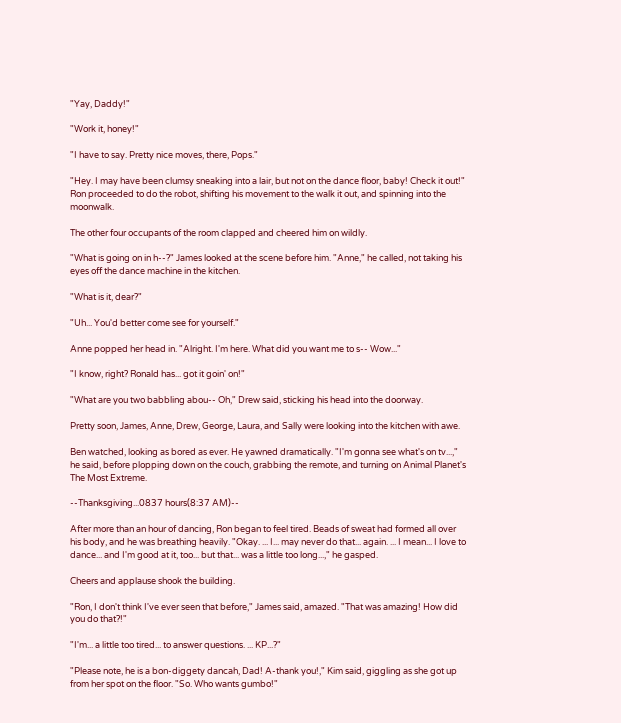"Yay, Daddy!"

"Work it, honey!"

"I have to say. Pretty nice moves, there, Pops."

"Hey. I may have been clumsy sneaking into a lair, but not on the dance floor, baby! Check it out!" Ron proceeded to do the robot, shifting his movement to the walk it out, and spinning into the moonwalk.

The other four occupants of the room clapped and cheered him on wildly.

"What is going on in h--?" James looked at the scene before him. "Anne," he called, not taking his eyes off the dance machine in the kitchen.

"What is it, dear?"

"Uh... You'd better come see for yourself."

Anne popped her head in. "Alright. I'm here. What did you want me to s-- Wow..."

"I know, right? Ronald has... got it goin' on!"

"What are you two babbling abou-- Oh," Drew said, sticking his head into the doorway.

Pretty soon, James, Anne, Drew, George, Laura, and Sally were looking into the kitchen with awe.

Ben watched, looking as bored as ever. He yawned dramatically. "I'm gonna see what's on tv...," he said, before plopping down on the couch, grabbing the remote, and turning on Animal Planet's The Most Extreme.

--Thanksgiving...0837 hours(8:37 AM)--

After more than an hour of dancing, Ron began to feel tired. Beads of sweat had formed all over his body, and he was breathing heavily. "Okay. ... I... may never do that... again. ... I mean... I love to dance... and I'm good at it, too... but that... was a little too long...," he gasped.

Cheers and applause shook the building.

"Ron, I don't think I've ever seen that before," James said, amazed. "That was amazing! How did you do that?!"

"I'm... a little too tired... to answer questions. ... KP...?"

"Please note, he is a bon-diggety dancah, Dad! A-thank you!," Kim said, giggling as she got up from her spot on the floor. "So. Who wants gumbo!"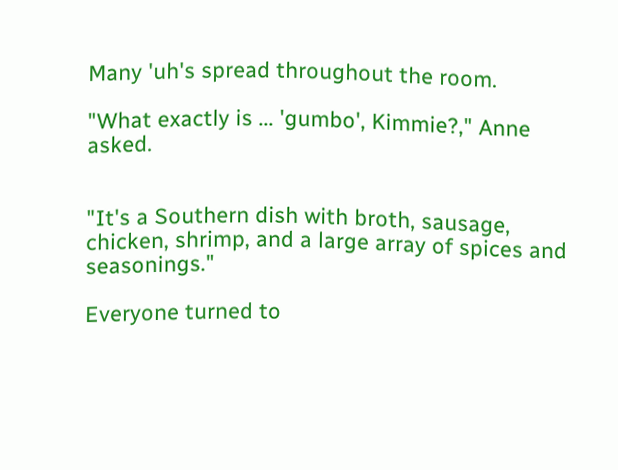Many 'uh's spread throughout the room.

"What exactly is ... 'gumbo', Kimmie?," Anne asked.


"It's a Southern dish with broth, sausage, chicken, shrimp, and a large array of spices and seasonings."

Everyone turned to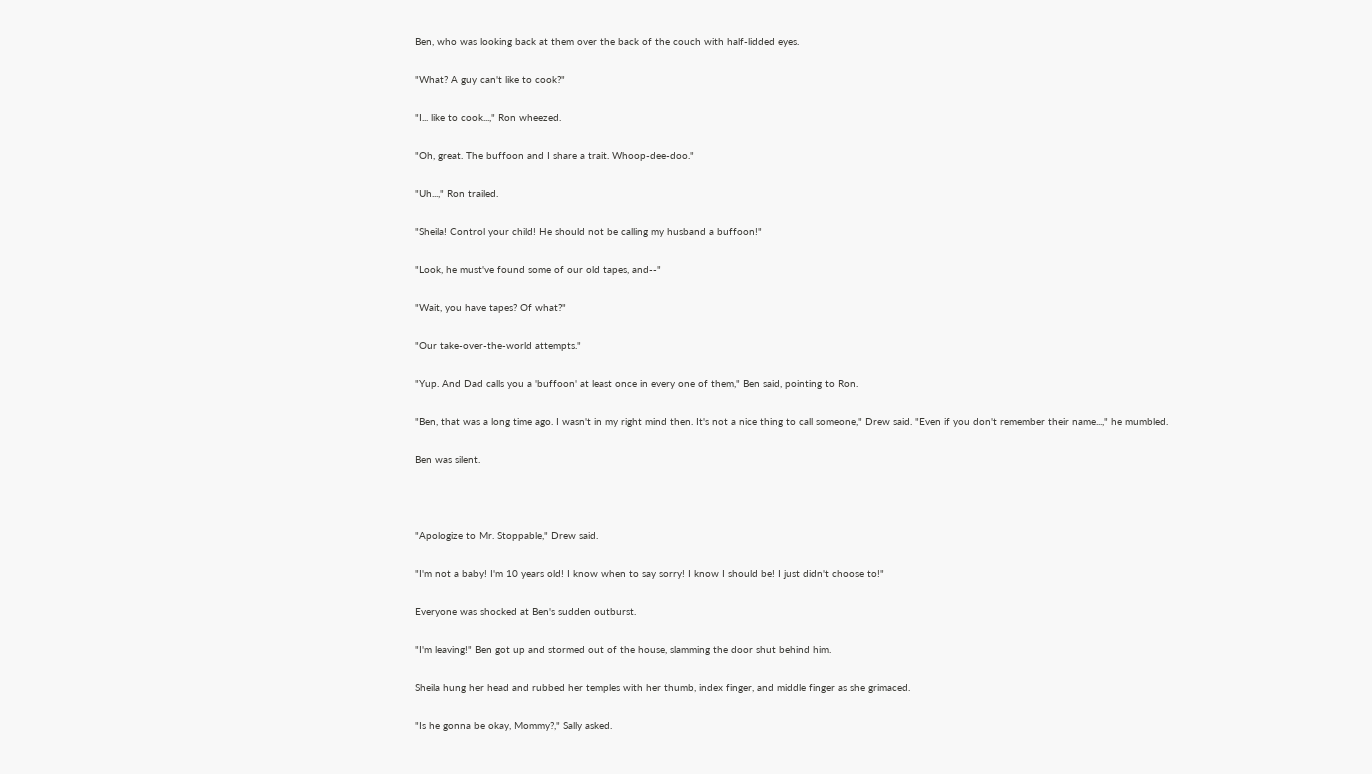Ben, who was looking back at them over the back of the couch with half-lidded eyes.

"What? A guy can't like to cook?"

"I... like to cook...," Ron wheezed.

"Oh, great. The buffoon and I share a trait. Whoop-dee-doo."

"Uh...," Ron trailed.

"Sheila! Control your child! He should not be calling my husband a buffoon!"

"Look, he must've found some of our old tapes, and--"

"Wait, you have tapes? Of what?"

"Our take-over-the-world attempts."

"Yup. And Dad calls you a 'buffoon' at least once in every one of them," Ben said, pointing to Ron.

"Ben, that was a long time ago. I wasn't in my right mind then. It's not a nice thing to call someone," Drew said. "Even if you don't remember their name...," he mumbled.

Ben was silent.



"Apologize to Mr. Stoppable," Drew said.

"I'm not a baby! I'm 10 years old! I know when to say sorry! I know I should be! I just didn't choose to!"

Everyone was shocked at Ben's sudden outburst.

"I'm leaving!" Ben got up and stormed out of the house, slamming the door shut behind him.

Sheila hung her head and rubbed her temples with her thumb, index finger, and middle finger as she grimaced.

"Is he gonna be okay, Mommy?," Sally asked.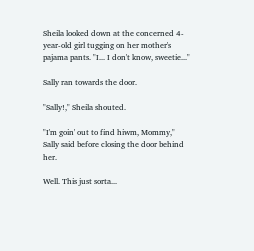Sheila looked down at the concerned 4-year-old girl tugging on her mother's pajama pants. "I... I don't know, sweetie..."

Sally ran towards the door.

"Sally!," Sheila shouted.

"I'm goin' out to find hiwm, Mommy," Sally said before closing the door behind her.

Well. This just sorta...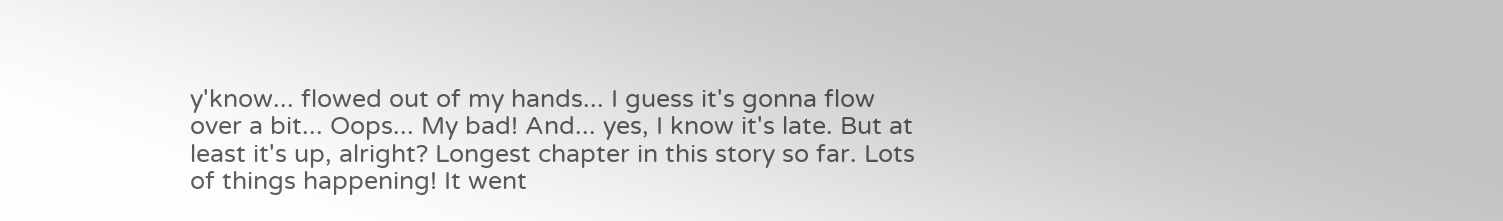y'know... flowed out of my hands... I guess it's gonna flow over a bit... Oops... My bad! And... yes, I know it's late. But at least it's up, alright? Longest chapter in this story so far. Lots of things happening! It went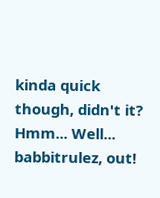kinda quick though, didn't it? Hmm... Well... babbitrulez, out!